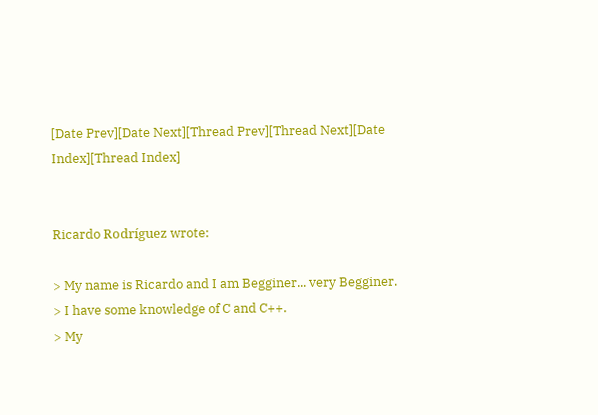[Date Prev][Date Next][Thread Prev][Thread Next][Date Index][Thread Index]


Ricardo Rodríguez wrote:

> My name is Ricardo and I am Begginer... very Begginer.
> I have some knowledge of C and C++.
> My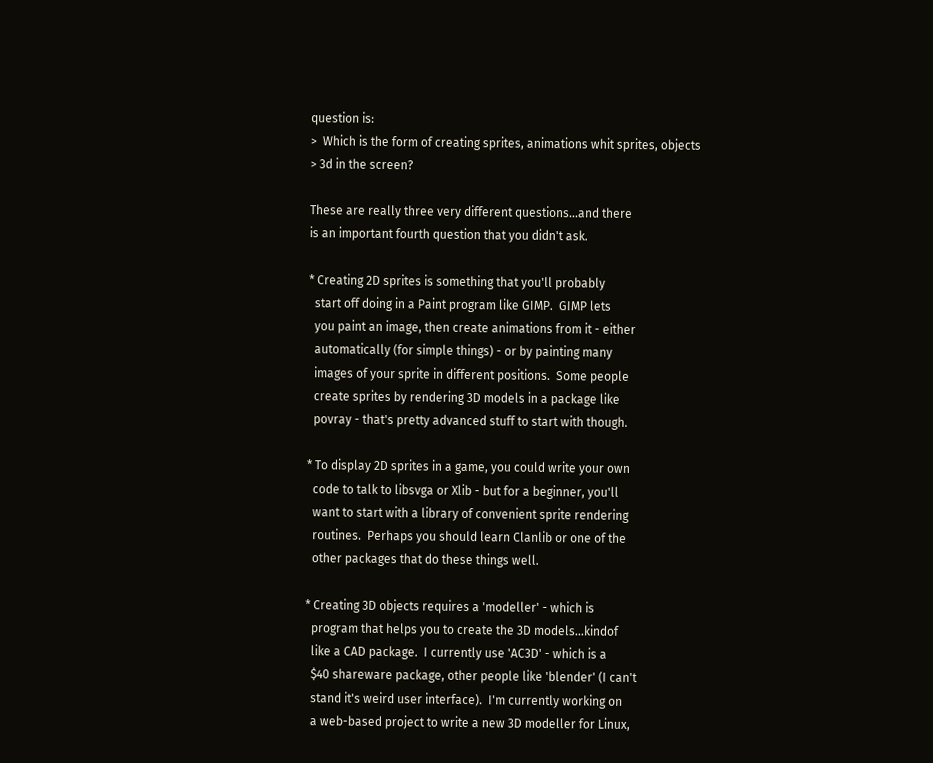question is:
>  Which is the form of creating sprites, animations whit sprites, objects
> 3d in the screen?

These are really three very different questions...and there
is an important fourth question that you didn't ask.

* Creating 2D sprites is something that you'll probably
  start off doing in a Paint program like GIMP.  GIMP lets
  you paint an image, then create animations from it - either
  automatically (for simple things) - or by painting many
  images of your sprite in different positions.  Some people
  create sprites by rendering 3D models in a package like
  povray - that's pretty advanced stuff to start with though.

* To display 2D sprites in a game, you could write your own
  code to talk to libsvga or Xlib - but for a beginner, you'll
  want to start with a library of convenient sprite rendering
  routines.  Perhaps you should learn Clanlib or one of the
  other packages that do these things well.

* Creating 3D objects requires a 'modeller' - which is
  program that helps you to create the 3D models...kindof
  like a CAD package.  I currently use 'AC3D' - which is a
  $40 shareware package, other people like 'blender' (I can't
  stand it's weird user interface).  I'm currently working on
  a web-based project to write a new 3D modeller for Linux,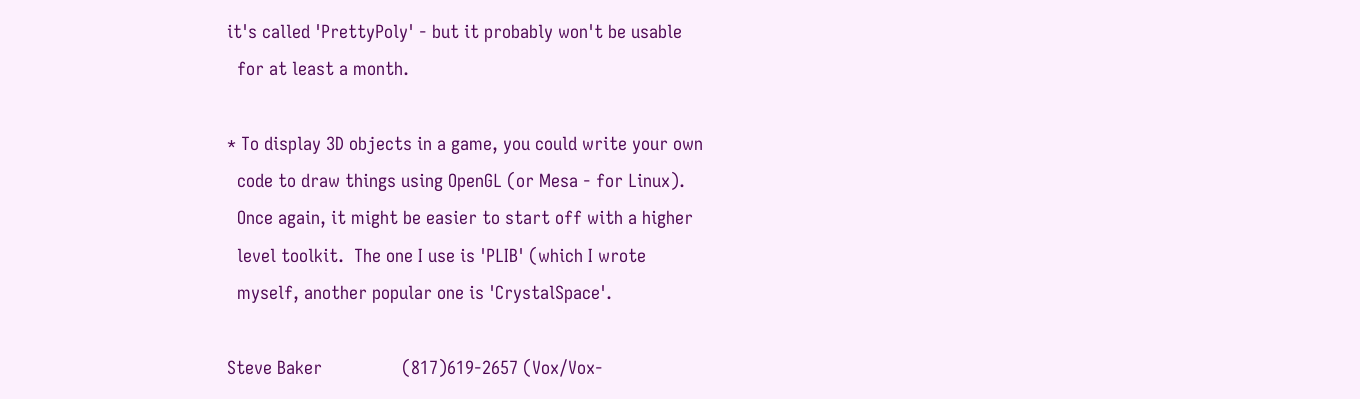it's called 'PrettyPoly' - but it probably won't be usable
  for at least a month.

* To display 3D objects in a game, you could write your own
  code to draw things using OpenGL (or Mesa - for Linux).
  Once again, it might be easier to start off with a higher
  level toolkit.  The one I use is 'PLIB' (which I wrote
  myself, another popular one is 'CrystalSpace'.

Steve Baker                (817)619-2657 (Vox/Vox-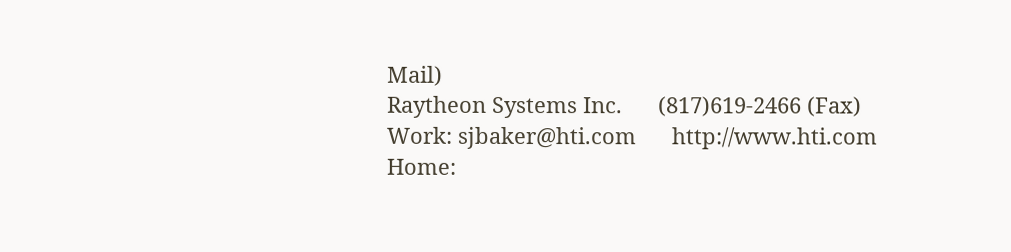Mail)
Raytheon Systems Inc.      (817)619-2466 (Fax)
Work: sjbaker@hti.com      http://www.hti.com
Home: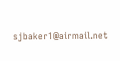sjbaker1@airmail.net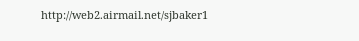http://web2.airmail.net/sjbaker1